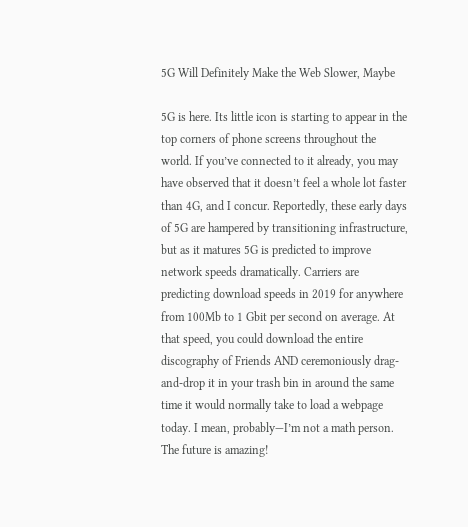5G Will Definitely Make the Web Slower, Maybe

5G is here. Its little icon is starting to appear in the top corners of phone screens throughout the world. If you’ve connected to it already, you may have observed that it doesn’t feel a whole lot faster than 4G, and I concur. Reportedly, these early days of 5G are hampered by transitioning infrastructure, but as it matures 5G is predicted to improve network speeds dramatically. Carriers are predicting download speeds in 2019 for anywhere from 100Mb to 1 Gbit per second on average. At that speed, you could download the entire discography of Friends AND ceremoniously drag-and-drop it in your trash bin in around the same time it would normally take to load a webpage today. I mean, probably—I’m not a math person. The future is amazing!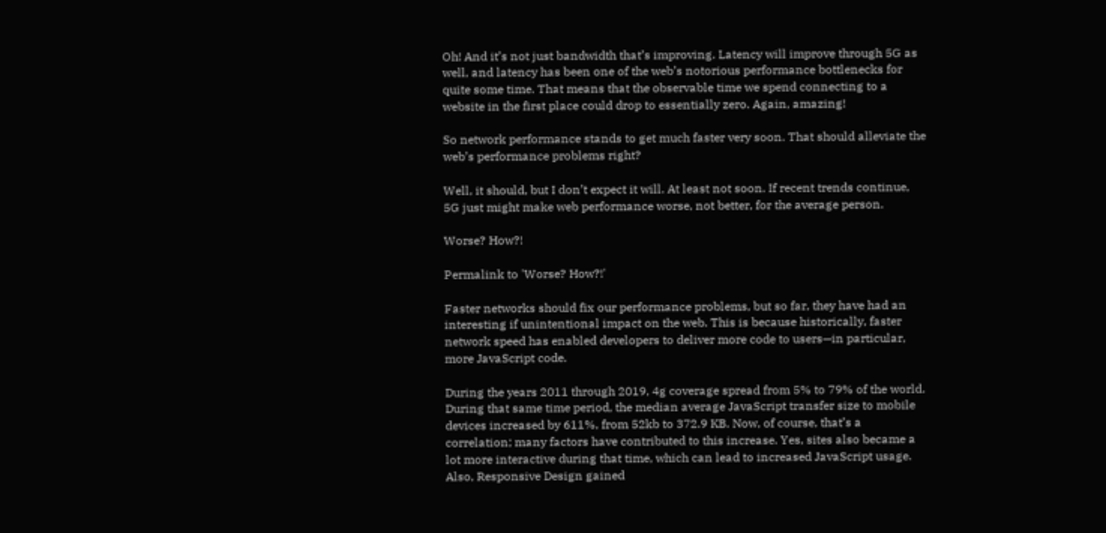Oh! And it’s not just bandwidth that’s improving. Latency will improve through 5G as well, and latency has been one of the web’s notorious performance bottlenecks for quite some time. That means that the observable time we spend connecting to a website in the first place could drop to essentially zero. Again, amazing!

So network performance stands to get much faster very soon. That should alleviate the web’s performance problems right?

Well, it should, but I don’t expect it will. At least not soon. If recent trends continue, 5G just might make web performance worse, not better, for the average person.

Worse? How?!

Permalink to 'Worse? How?!'

Faster networks should fix our performance problems, but so far, they have had an interesting if unintentional impact on the web. This is because historically, faster network speed has enabled developers to deliver more code to users—in particular, more JavaScript code.

During the years 2011 through 2019, 4g coverage spread from 5% to 79% of the world. During that same time period, the median average JavaScript transfer size to mobile devices increased by 611%, from 52kb to 372.9 KB. Now, of course, that’s a correlation; many factors have contributed to this increase. Yes, sites also became a lot more interactive during that time, which can lead to increased JavaScript usage. Also, Responsive Design gained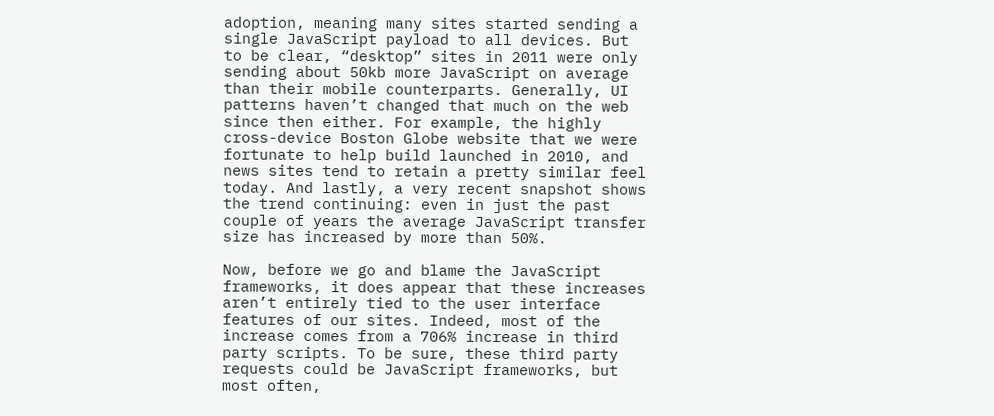adoption, meaning many sites started sending a single JavaScript payload to all devices. But to be clear, “desktop” sites in 2011 were only sending about 50kb more JavaScript on average than their mobile counterparts. Generally, UI patterns haven’t changed that much on the web since then either. For example, the highly cross-device Boston Globe website that we were fortunate to help build launched in 2010, and news sites tend to retain a pretty similar feel today. And lastly, a very recent snapshot shows the trend continuing: even in just the past couple of years the average JavaScript transfer size has increased by more than 50%.

Now, before we go and blame the JavaScript frameworks, it does appear that these increases aren’t entirely tied to the user interface features of our sites. Indeed, most of the increase comes from a 706% increase in third party scripts. To be sure, these third party requests could be JavaScript frameworks, but most often,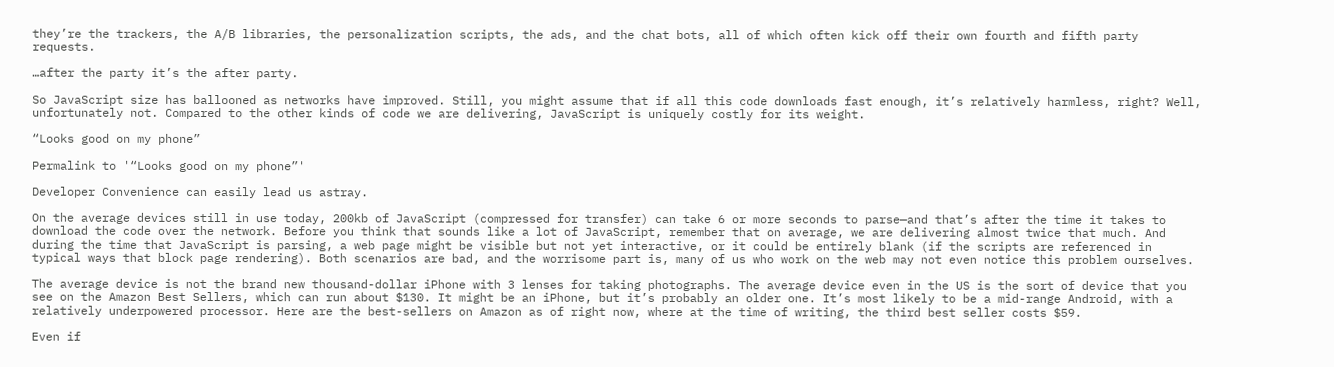they’re the trackers, the A/B libraries, the personalization scripts, the ads, and the chat bots, all of which often kick off their own fourth and fifth party requests.

…after the party it’s the after party.

So JavaScript size has ballooned as networks have improved. Still, you might assume that if all this code downloads fast enough, it’s relatively harmless, right? Well, unfortunately not. Compared to the other kinds of code we are delivering, JavaScript is uniquely costly for its weight.

“Looks good on my phone”

Permalink to '“Looks good on my phone”'

Developer Convenience can easily lead us astray.

On the average devices still in use today, 200kb of JavaScript (compressed for transfer) can take 6 or more seconds to parse—and that’s after the time it takes to download the code over the network. Before you think that sounds like a lot of JavaScript, remember that on average, we are delivering almost twice that much. And during the time that JavaScript is parsing, a web page might be visible but not yet interactive, or it could be entirely blank (if the scripts are referenced in typical ways that block page rendering). Both scenarios are bad, and the worrisome part is, many of us who work on the web may not even notice this problem ourselves.

The average device is not the brand new thousand-dollar iPhone with 3 lenses for taking photographs. The average device even in the US is the sort of device that you see on the Amazon Best Sellers, which can run about $130. It might be an iPhone, but it’s probably an older one. It’s most likely to be a mid-range Android, with a relatively underpowered processor. Here are the best-sellers on Amazon as of right now, where at the time of writing, the third best seller costs $59.

Even if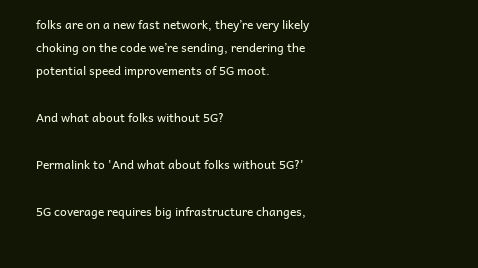folks are on a new fast network, they’re very likely choking on the code we’re sending, rendering the potential speed improvements of 5G moot.

And what about folks without 5G?

Permalink to 'And what about folks without 5G?'

5G coverage requires big infrastructure changes,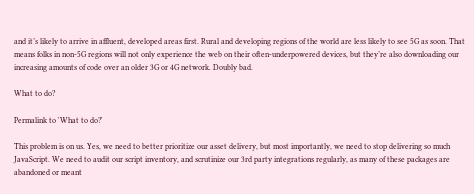and it’s likely to arrive in affluent, developed areas first. Rural and developing regions of the world are less likely to see 5G as soon. That means folks in non-5G regions will not only experience the web on their often-underpowered devices, but they’re also downloading our increasing amounts of code over an older 3G or 4G network. Doubly bad.

What to do?

Permalink to 'What to do?'

This problem is on us. Yes, we need to better prioritize our asset delivery, but most importantly, we need to stop delivering so much JavaScript. We need to audit our script inventory, and scrutinize our 3rd party integrations regularly, as many of these packages are abandoned or meant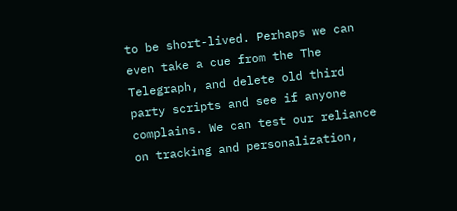to be short-lived. Perhaps we can even take a cue from the The Telegraph, and delete old third party scripts and see if anyone complains. We can test our reliance on tracking and personalization,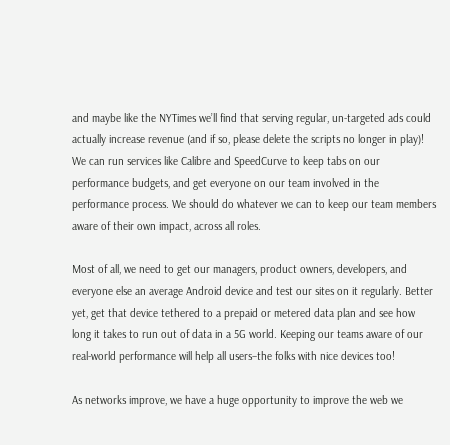and maybe like the NYTimes we’ll find that serving regular, un-targeted ads could actually increase revenue (and if so, please delete the scripts no longer in play)! We can run services like Calibre and SpeedCurve to keep tabs on our performance budgets, and get everyone on our team involved in the performance process. We should do whatever we can to keep our team members aware of their own impact, across all roles.

Most of all, we need to get our managers, product owners, developers, and everyone else an average Android device and test our sites on it regularly. Better yet, get that device tethered to a prepaid or metered data plan and see how long it takes to run out of data in a 5G world. Keeping our teams aware of our real-world performance will help all users–the folks with nice devices too!

As networks improve, we have a huge opportunity to improve the web we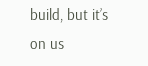build, but it’s on us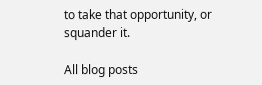to take that opportunity, or squander it.

All blog posts